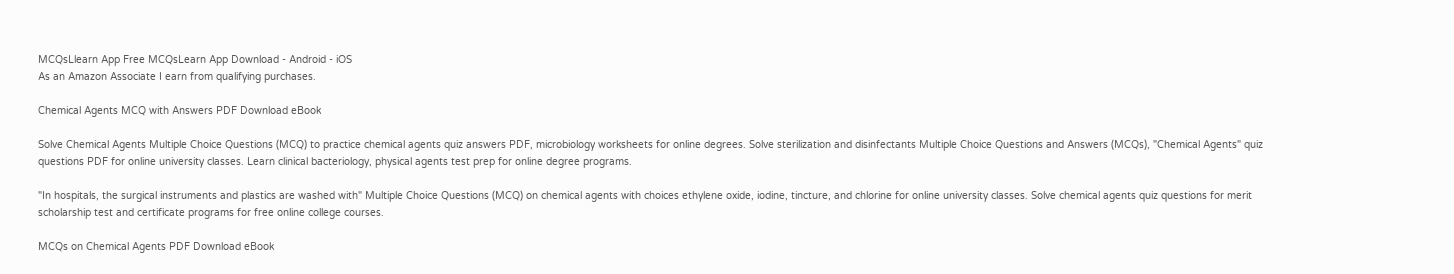MCQsLlearn App Free MCQsLearn App Download - Android - iOS
As an Amazon Associate I earn from qualifying purchases.

Chemical Agents MCQ with Answers PDF Download eBook

Solve Chemical Agents Multiple Choice Questions (MCQ) to practice chemical agents quiz answers PDF, microbiology worksheets for online degrees. Solve sterilization and disinfectants Multiple Choice Questions and Answers (MCQs), "Chemical Agents" quiz questions PDF for online university classes. Learn clinical bacteriology, physical agents test prep for online degree programs.

"In hospitals, the surgical instruments and plastics are washed with" Multiple Choice Questions (MCQ) on chemical agents with choices ethylene oxide, iodine, tincture, and chlorine for online university classes. Solve chemical agents quiz questions for merit scholarship test and certificate programs for free online college courses.

MCQs on Chemical Agents PDF Download eBook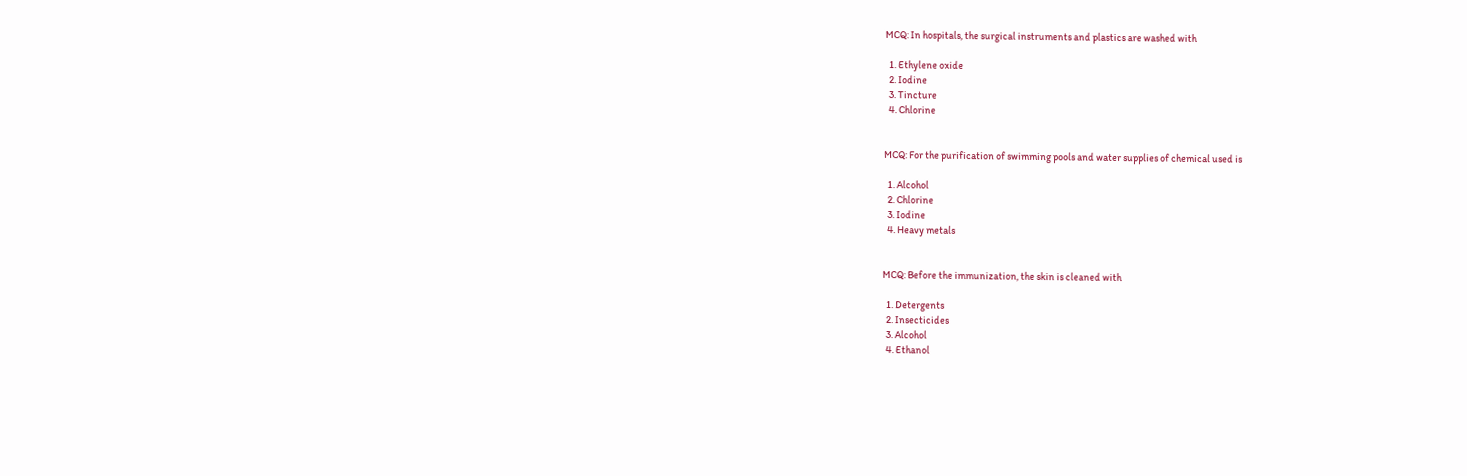MCQ: In hospitals, the surgical instruments and plastics are washed with

  1. Ethylene oxide
  2. Iodine
  3. Tincture
  4. Chlorine


MCQ: For the purification of swimming pools and water supplies of chemical used is

  1. Alcohol
  2. Chlorine
  3. Iodine
  4. Heavy metals


MCQ: Before the immunization, the skin is cleaned with

  1. Detergents
  2. Insecticides
  3. Alcohol
  4. Ethanol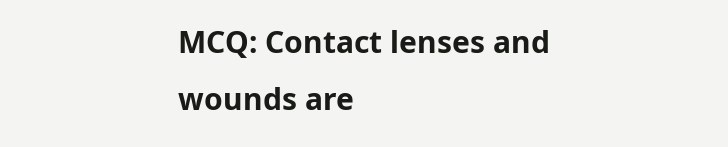MCQ: Contact lenses and wounds are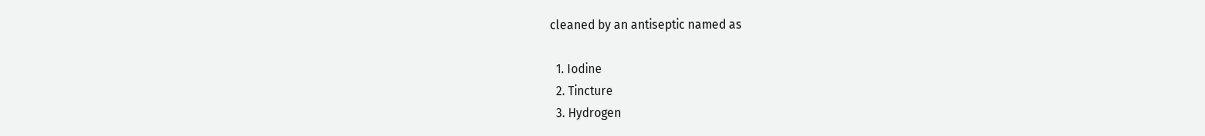cleaned by an antiseptic named as

  1. Iodine
  2. Tincture
  3. Hydrogen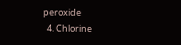peroxide
  4. Chlorine